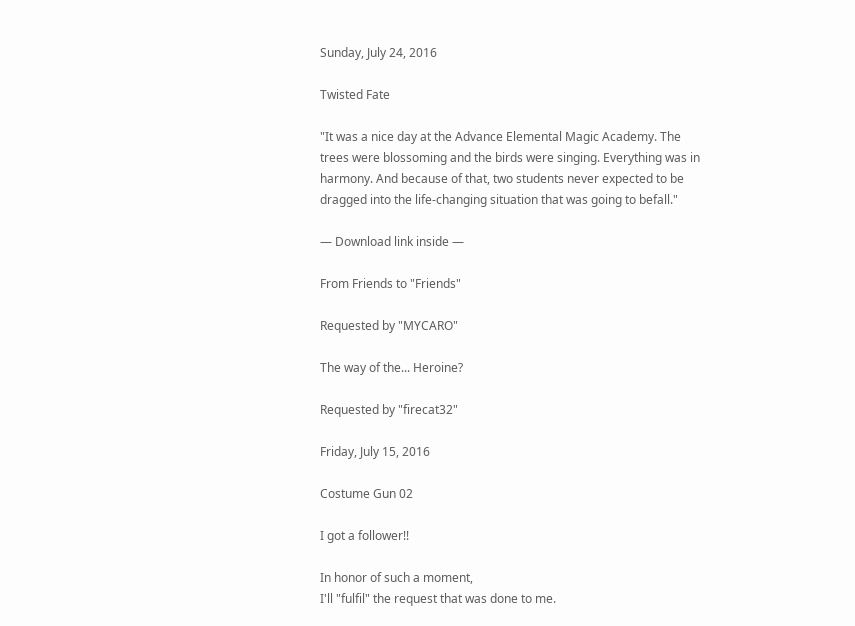Sunday, July 24, 2016

Twisted Fate

"It was a nice day at the Advance Elemental Magic Academy. The trees were blossoming and the birds were singing. Everything was in harmony. And because of that, two students never expected to be dragged into the life-changing situation that was going to befall."

— Download link inside —

From Friends to "Friends"

Requested by "MYCARO"

The way of the... Heroine?

Requested by "firecat32"

Friday, July 15, 2016

Costume Gun 02

I got a follower!!

In honor of such a moment,
I'll "fulfil" the request that was done to me.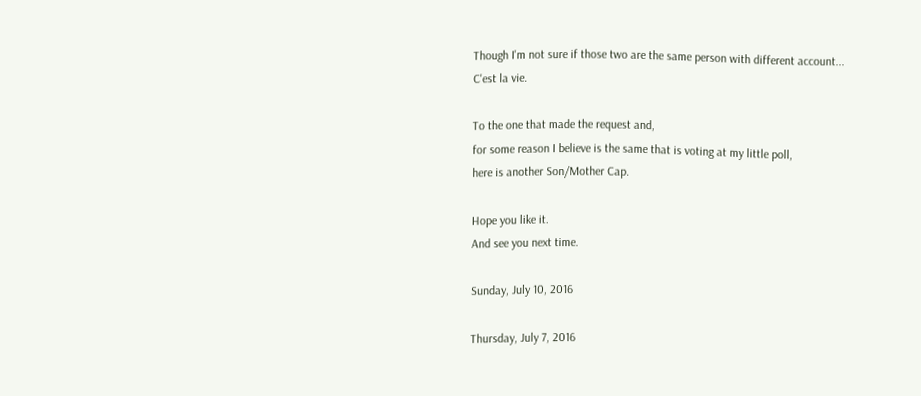Though I'm not sure if those two are the same person with different account...
C'est la vie.

To the one that made the request and,
for some reason I believe is the same that is voting at my little poll,
here is another Son/Mother Cap.

Hope you like it.
And see you next time.

Sunday, July 10, 2016

Thursday, July 7, 2016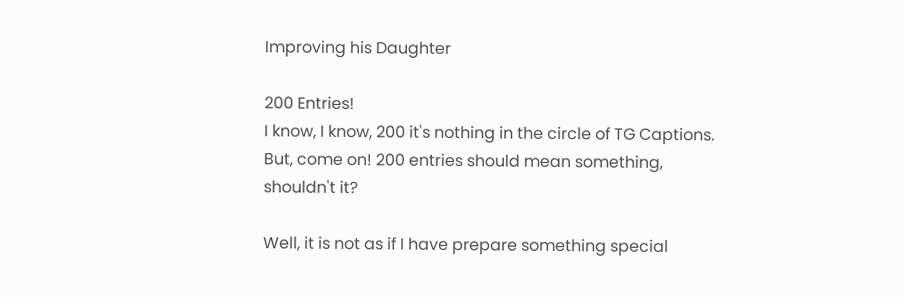Improving his Daughter

200 Entries!
I know, I know, 200 it's nothing in the circle of TG Captions.
But, come on! 200 entries should mean something, shouldn't it?

Well, it is not as if I have prepare something special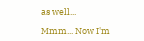as well...

Mmm... Now I'm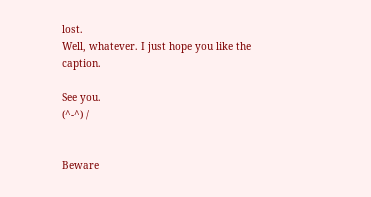lost.
Well, whatever. I just hope you like the caption.

See you.
(^-^) /


Beware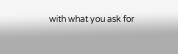with what you ask for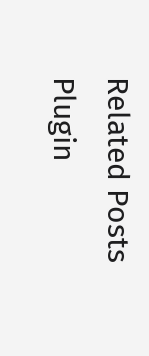Related Posts Plugin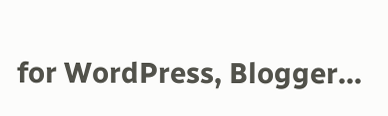for WordPress, Blogger...